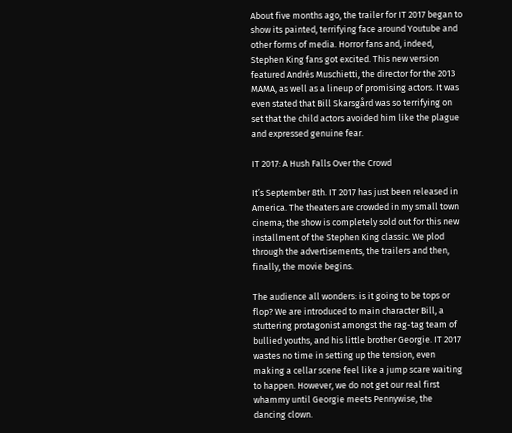About five months ago, the trailer for IT 2017 began to show its painted, terrifying face around Youtube and other forms of media. Horror fans and, indeed, Stephen King fans got excited. This new version featured Andrés Muschietti, the director for the 2013 MAMA, as well as a lineup of promising actors. It was even stated that Bill Skarsgård was so terrifying on set that the child actors avoided him like the plague and expressed genuine fear.

IT 2017: A Hush Falls Over the Crowd

It’s September 8th. IT 2017 has just been released in America. The theaters are crowded in my small town cinema; the show is completely sold out for this new installment of the Stephen King classic. We plod through the advertisements, the trailers and then, finally, the movie begins.

The audience all wonders: is it going to be tops or flop? We are introduced to main character Bill, a stuttering protagonist amongst the rag-tag team of bullied youths, and his little brother Georgie. IT 2017 wastes no time in setting up the tension, even making a cellar scene feel like a jump scare waiting to happen. However, we do not get our real first whammy until Georgie meets Pennywise, the dancing clown.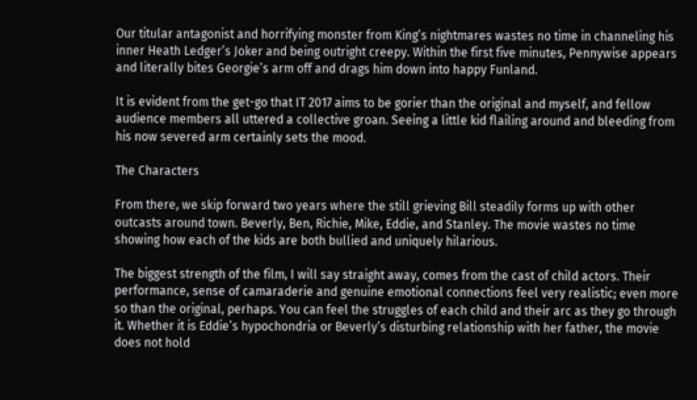Our titular antagonist and horrifying monster from King’s nightmares wastes no time in channeling his inner Heath Ledger’s Joker and being outright creepy. Within the first five minutes, Pennywise appears and literally bites Georgie’s arm off and drags him down into happy Funland.

It is evident from the get-go that IT 2017 aims to be gorier than the original and myself, and fellow audience members all uttered a collective groan. Seeing a little kid flailing around and bleeding from his now severed arm certainly sets the mood.

The Characters

From there, we skip forward two years where the still grieving Bill steadily forms up with other outcasts around town. Beverly, Ben, Richie, Mike, Eddie, and Stanley. The movie wastes no time showing how each of the kids are both bullied and uniquely hilarious.

The biggest strength of the film, I will say straight away, comes from the cast of child actors. Their performance, sense of camaraderie and genuine emotional connections feel very realistic; even more so than the original, perhaps. You can feel the struggles of each child and their arc as they go through it. Whether it is Eddie’s hypochondria or Beverly’s disturbing relationship with her father, the movie does not hold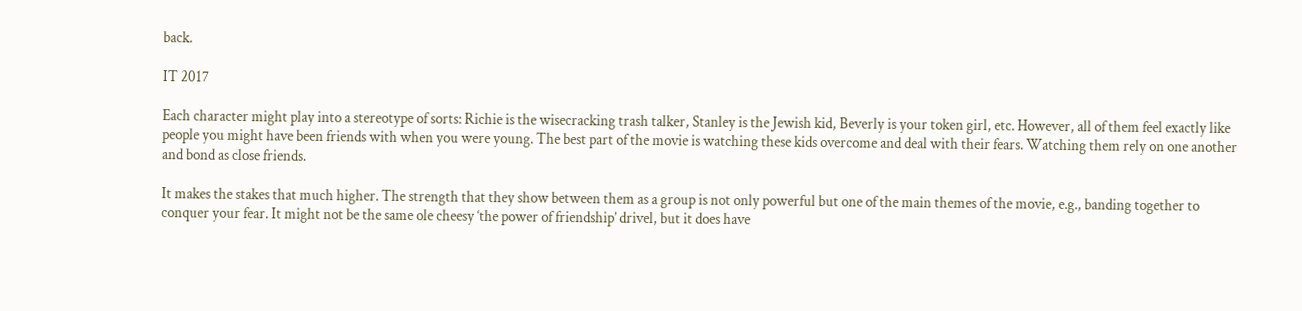back.

IT 2017

Each character might play into a stereotype of sorts: Richie is the wisecracking trash talker, Stanley is the Jewish kid, Beverly is your token girl, etc. However, all of them feel exactly like people you might have been friends with when you were young. The best part of the movie is watching these kids overcome and deal with their fears. Watching them rely on one another and bond as close friends.

It makes the stakes that much higher. The strength that they show between them as a group is not only powerful but one of the main themes of the movie, e.g., banding together to conquer your fear. It might not be the same ole cheesy ‘the power of friendship’ drivel, but it does have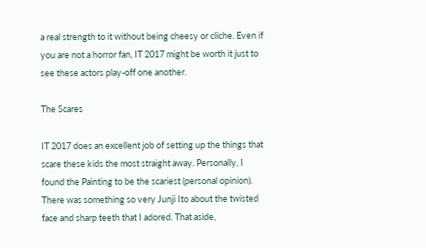a real strength to it without being cheesy or cliche. Even if you are not a horror fan, IT 2017 might be worth it just to see these actors play-off one another.

The Scares

IT 2017 does an excellent job of setting up the things that scare these kids the most straight away. Personally, I found the Painting to be the scariest (personal opinion). There was something so very Junji Ito about the twisted face and sharp teeth that I adored. That aside,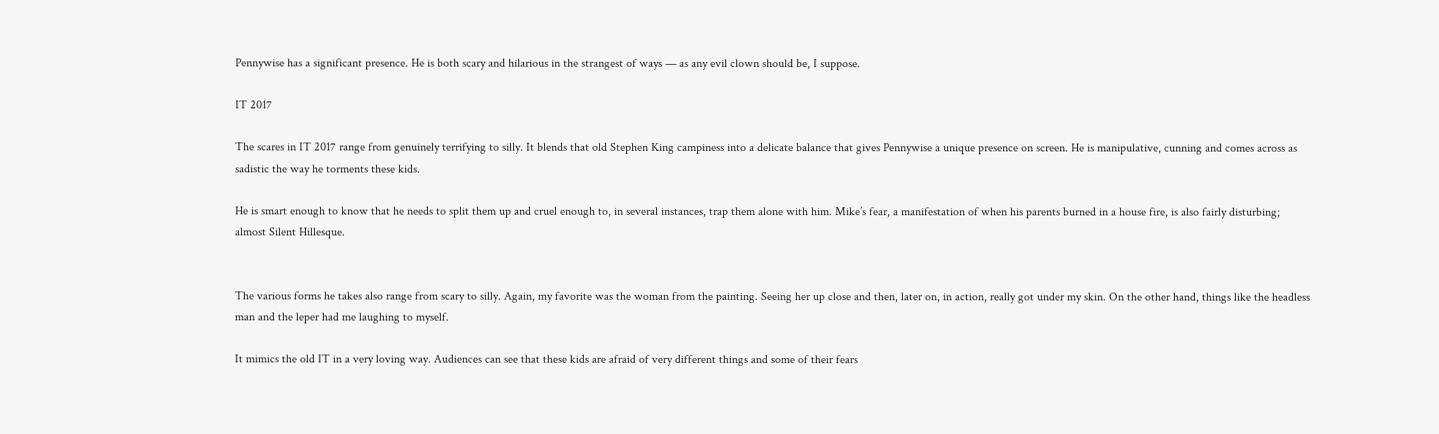Pennywise has a significant presence. He is both scary and hilarious in the strangest of ways — as any evil clown should be, I suppose.

IT 2017

The scares in IT 2017 range from genuinely terrifying to silly. It blends that old Stephen King campiness into a delicate balance that gives Pennywise a unique presence on screen. He is manipulative, cunning and comes across as sadistic the way he torments these kids.

He is smart enough to know that he needs to split them up and cruel enough to, in several instances, trap them alone with him. Mike’s fear, a manifestation of when his parents burned in a house fire, is also fairly disturbing; almost Silent Hillesque.


The various forms he takes also range from scary to silly. Again, my favorite was the woman from the painting. Seeing her up close and then, later on, in action, really got under my skin. On the other hand, things like the headless man and the leper had me laughing to myself.

It mimics the old IT in a very loving way. Audiences can see that these kids are afraid of very different things and some of their fears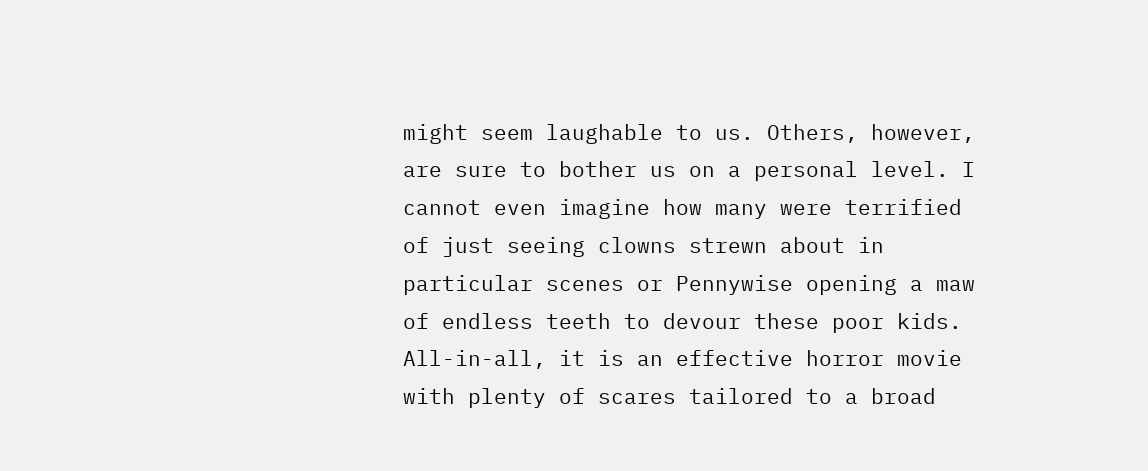might seem laughable to us. Others, however, are sure to bother us on a personal level. I cannot even imagine how many were terrified of just seeing clowns strewn about in particular scenes or Pennywise opening a maw of endless teeth to devour these poor kids. All-in-all, it is an effective horror movie with plenty of scares tailored to a broad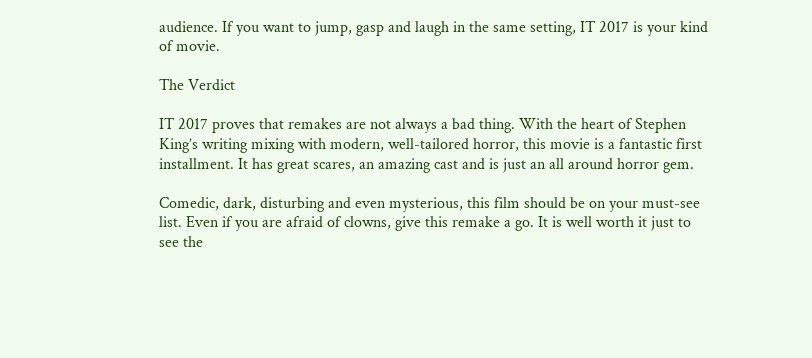audience. If you want to jump, gasp and laugh in the same setting, IT 2017 is your kind of movie.

The Verdict

IT 2017 proves that remakes are not always a bad thing. With the heart of Stephen King’s writing mixing with modern, well-tailored horror, this movie is a fantastic first installment. It has great scares, an amazing cast and is just an all around horror gem.

Comedic, dark, disturbing and even mysterious, this film should be on your must-see list. Even if you are afraid of clowns, give this remake a go. It is well worth it just to see the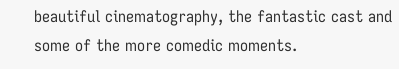beautiful cinematography, the fantastic cast and some of the more comedic moments.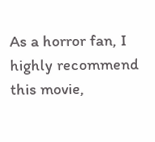As a horror fan, I highly recommend this movie,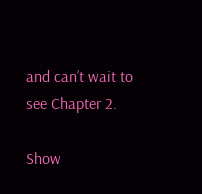and can’t wait to see Chapter 2.

Show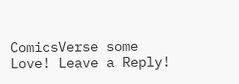ComicsVerse some Love! Leave a Reply!